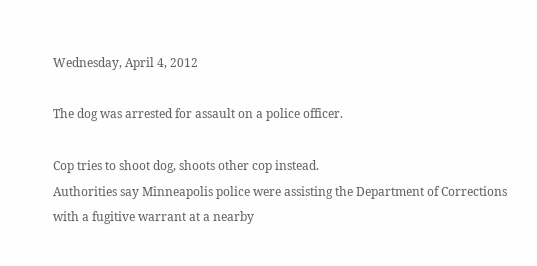Wednesday, April 4, 2012

The dog was arrested for assault on a police officer.

Cop tries to shoot dog, shoots other cop instead.
Authorities say Minneapolis police were assisting the Department of Corrections with a fugitive warrant at a nearby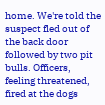home. We're told the suspect fled out of the back door followed by two pit bulls. Officers, feeling threatened, fired at the dogs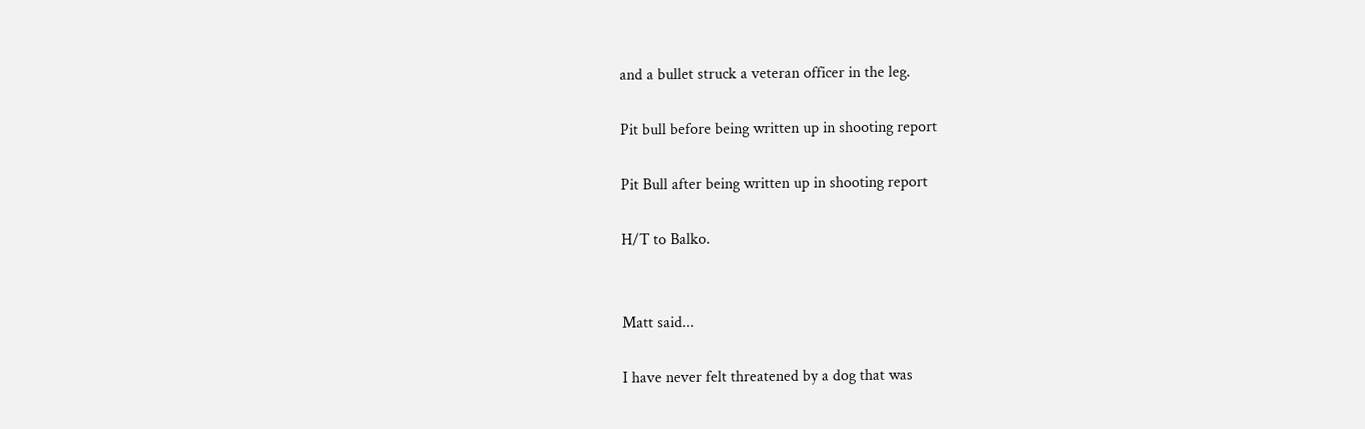and a bullet struck a veteran officer in the leg.

Pit bull before being written up in shooting report

Pit Bull after being written up in shooting report

H/T to Balko.


Matt said...

I have never felt threatened by a dog that was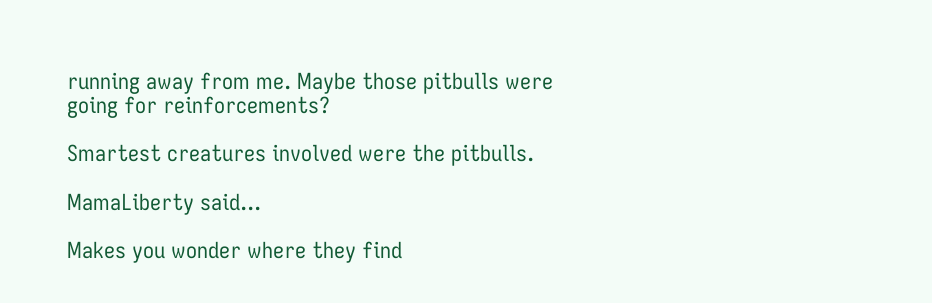running away from me. Maybe those pitbulls were going for reinforcements?

Smartest creatures involved were the pitbulls.

MamaLiberty said...

Makes you wonder where they find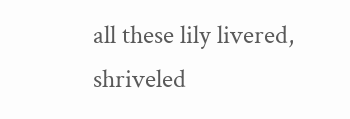all these lily livered, shriveled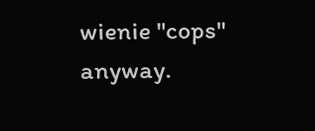wienie "cops" anyway.